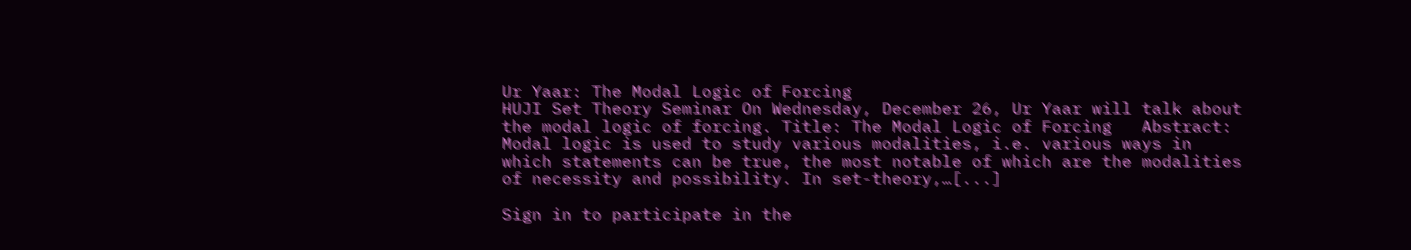Ur Yaar: The Modal Logic of Forcing
HUJI Set Theory Seminar On Wednesday, December 26, Ur Yaar will talk about the modal logic of forcing. Title: The Modal Logic of Forcing   Abstract: Modal logic is used to study various modalities, i.e. various ways in which statements can be true, the most notable of which are the modalities of necessity and possibility. In set-theory,…[...]

Sign in to participate in the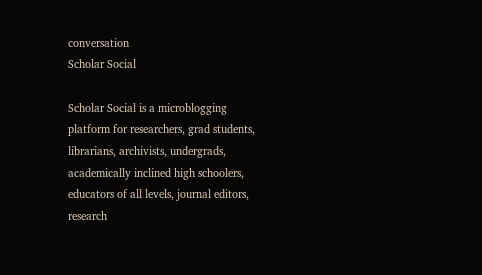conversation
Scholar Social

Scholar Social is a microblogging platform for researchers, grad students, librarians, archivists, undergrads, academically inclined high schoolers, educators of all levels, journal editors, research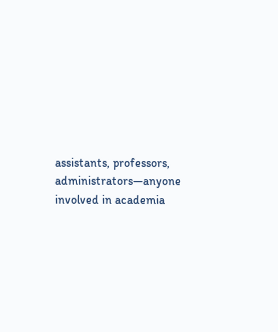assistants, professors, administrators—anyone involved in academia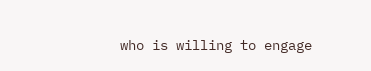who is willing to engage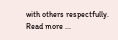with others respectfully. Read more ...